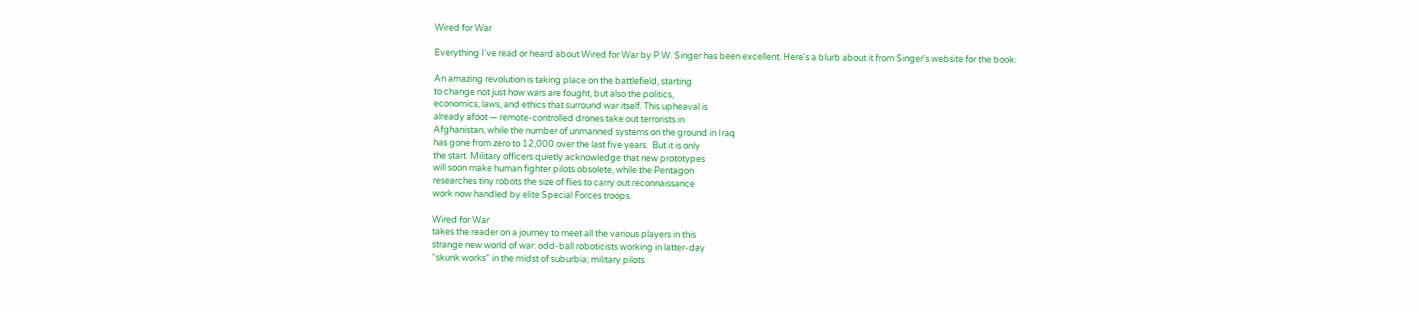Wired for War

Everything I've read or heard about Wired for War by P.W. Singer has been excellent. Here's a blurb about it from Singer's website for the book:

An amazing revolution is taking place on the battlefield, starting
to change not just how wars are fought, but also the politics,
economics, laws, and ethics that surround war itself. This upheaval is
already afoot — remote-controlled drones take out terrorists in
Afghanistan, while the number of unmanned systems on the ground in Iraq
has gone from zero to 12,000 over the last five years.  But it is only
the start. Military officers quietly acknowledge that new prototypes
will soon make human fighter pilots obsolete, while the Pentagon
researches tiny robots the size of flies to carry out reconnaissance
work now handled by elite Special Forces troops.

Wired for War
takes the reader on a journey to meet all the various players in this
strange new world of war: odd-ball roboticists working in latter-day
“skunk works” in the midst of suburbia; military pilots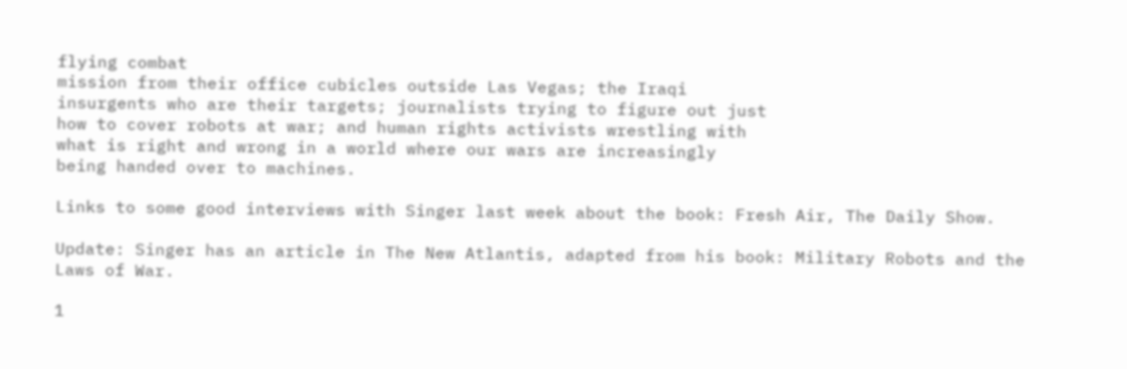flying combat
mission from their office cubicles outside Las Vegas; the Iraqi
insurgents who are their targets; journalists trying to figure out just
how to cover robots at war; and human rights activists wrestling with
what is right and wrong in a world where our wars are increasingly
being handed over to machines.

Links to some good interviews with Singer last week about the book: Fresh Air, The Daily Show.

Update: Singer has an article in The New Atlantis, adapted from his book: Military Robots and the Laws of War.

1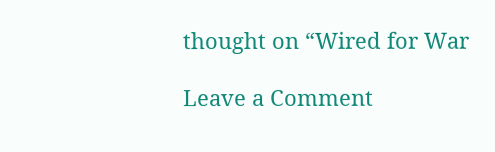thought on “Wired for War

Leave a Comment